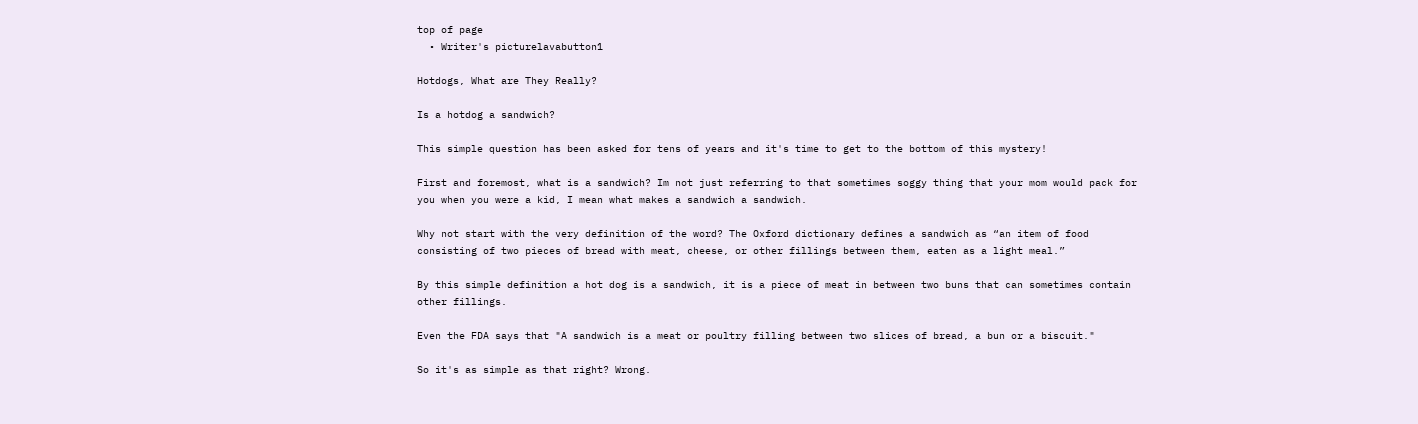top of page
  • Writer's picturelavabutton1

Hotdogs, What are They Really?

Is a hotdog a sandwich?

This simple question has been asked for tens of years and it's time to get to the bottom of this mystery!

First and foremost, what is a sandwich? Im not just referring to that sometimes soggy thing that your mom would pack for you when you were a kid, I mean what makes a sandwich a sandwich.

Why not start with the very definition of the word? The Oxford dictionary defines a sandwich as “an item of food consisting of two pieces of bread with meat, cheese, or other fillings between them, eaten as a light meal.”

By this simple definition a hot dog is a sandwich, it is a piece of meat in between two buns that can sometimes contain other fillings.

Even the FDA says that "A sandwich is a meat or poultry filling between two slices of bread, a bun or a biscuit."

So it's as simple as that right? Wrong.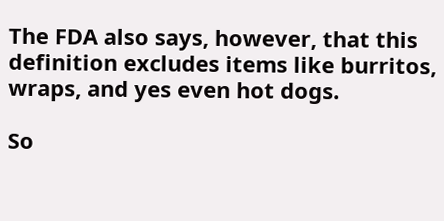The FDA also says, however, that this definition excludes items like burritos, wraps, and yes even hot dogs.

So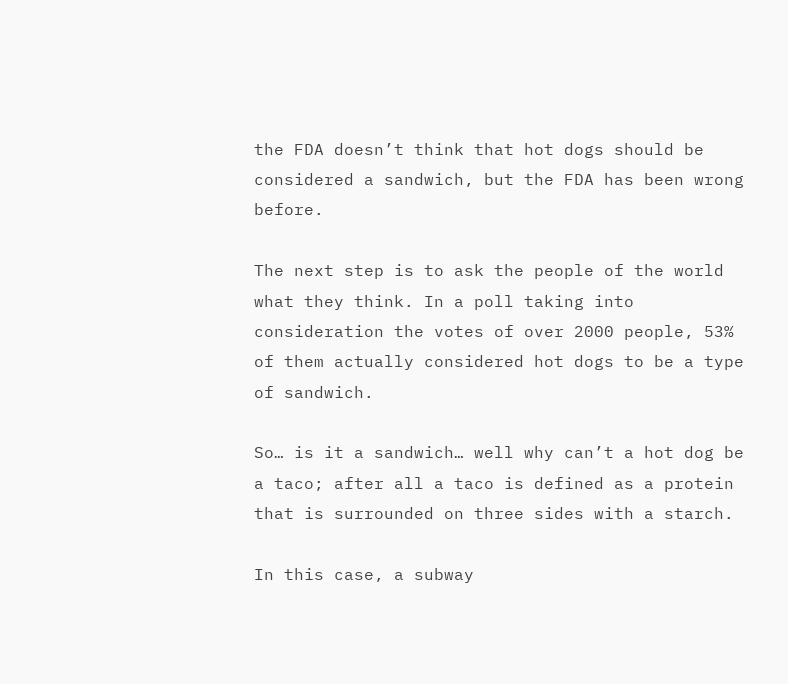the FDA doesn’t think that hot dogs should be considered a sandwich, but the FDA has been wrong before.

The next step is to ask the people of the world what they think. In a poll taking into consideration the votes of over 2000 people, 53% of them actually considered hot dogs to be a type of sandwich.

So… is it a sandwich… well why can’t a hot dog be a taco; after all a taco is defined as a protein that is surrounded on three sides with a starch.

In this case, a subway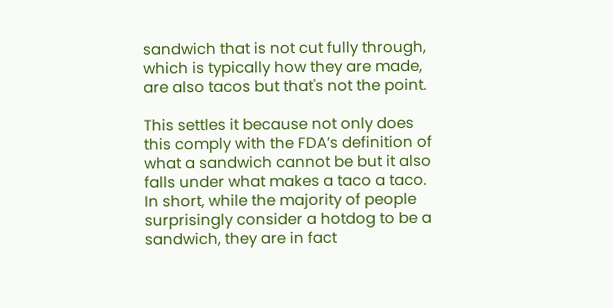sandwich that is not cut fully through, which is typically how they are made, are also tacos but that's not the point.

This settles it because not only does this comply with the FDA’s definition of what a sandwich cannot be but it also falls under what makes a taco a taco. In short, while the majority of people surprisingly consider a hotdog to be a sandwich, they are in fact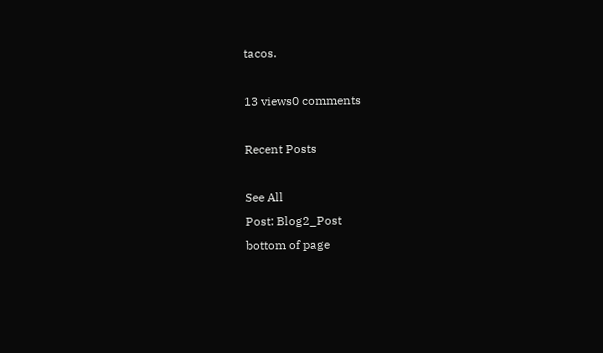tacos.

13 views0 comments

Recent Posts

See All
Post: Blog2_Post
bottom of page